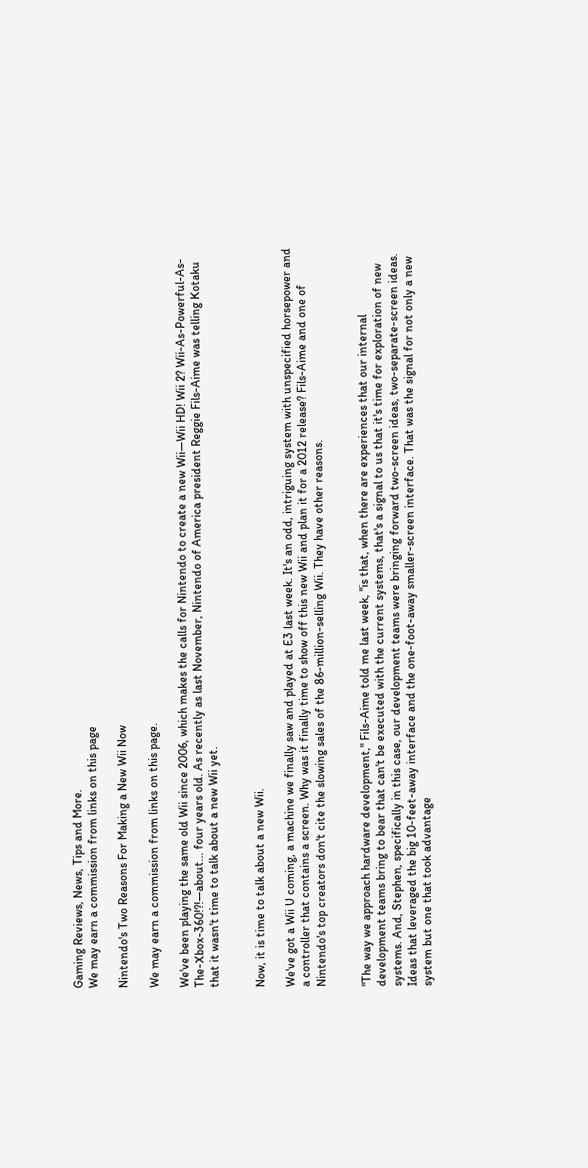Gaming Reviews, News, Tips and More.
We may earn a commission from links on this page

Nintendo's Two Reasons For Making a New Wii Now

We may earn a commission from links on this page.

We've been playing the same old Wii since 2006, which makes the calls for Nintendo to create a new Wii—Wii HD! Wii 2? Wii-As-Powerful-As-The-Xbox-360!?!—about... four years old. As recently as last November, Nintendo of America president Reggie Fils-Aime was telling Kotaku that it wasn't time to talk about a new Wii yet.


Now, it is time to talk about a new Wii.

We've got a Wii U coming, a machine we finally saw and played at E3 last week. It's an odd, intriguing system with unspecified horsepower and a controller that contains a screen. Why was it finally time to show off this new Wii and plan it for a 2012 release? Fils-Aime and one of Nintendo's top creators don't cite the slowing sales of the 86-million-selling Wii. They have other reasons.


"The way we approach hardware development," Fils-Aime told me last week, "is that, when there are experiences that our internal development teams bring to bear that can't be executed with the current systems, that's a signal to us that it's time for exploration of new systems. And, Stephen, specifically in this case, our development teams were bringing forward two-screen ideas, two-separate-screen ideas. Ideas that leveraged the big 10-feet-away interface and the one-foot-away smaller-screen interface. That was the signal for not only a new system but one that took advantage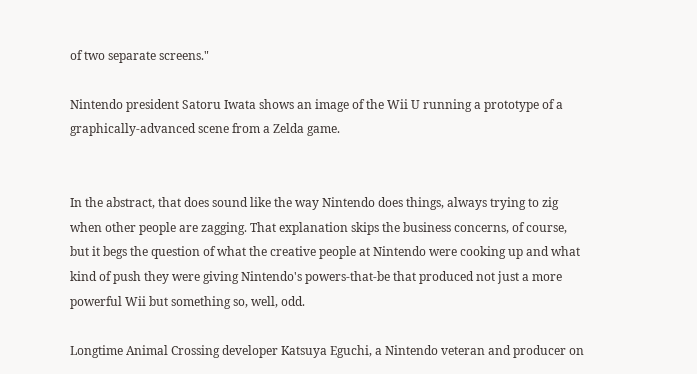of two separate screens."

Nintendo president Satoru Iwata shows an image of the Wii U running a prototype of a graphically-advanced scene from a Zelda game.


In the abstract, that does sound like the way Nintendo does things, always trying to zig when other people are zagging. That explanation skips the business concerns, of course, but it begs the question of what the creative people at Nintendo were cooking up and what kind of push they were giving Nintendo's powers-that-be that produced not just a more powerful Wii but something so, well, odd.

Longtime Animal Crossing developer Katsuya Eguchi, a Nintendo veteran and producer on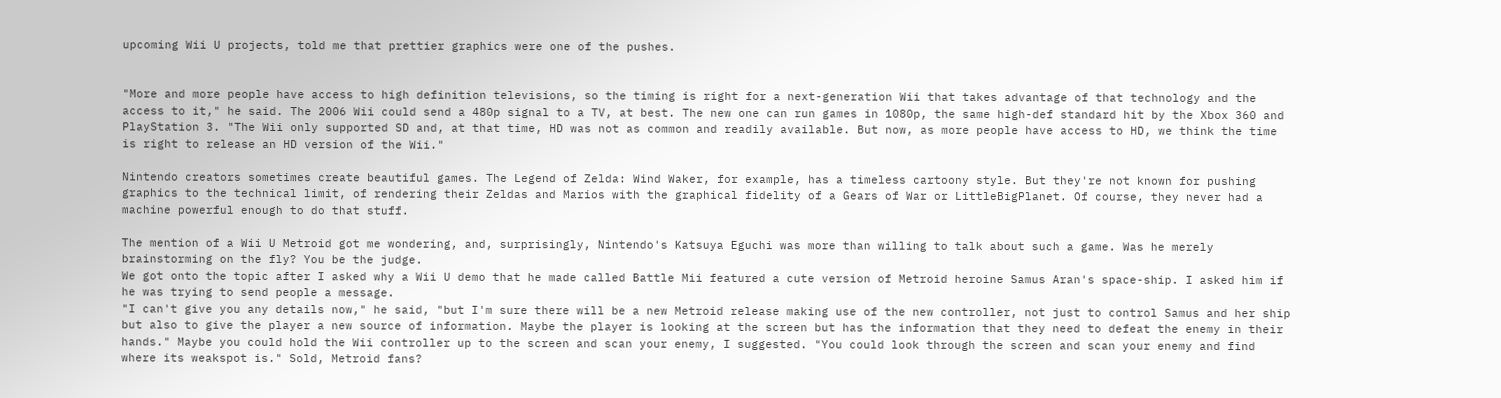upcoming Wii U projects, told me that prettier graphics were one of the pushes.


"More and more people have access to high definition televisions, so the timing is right for a next-generation Wii that takes advantage of that technology and the access to it," he said. The 2006 Wii could send a 480p signal to a TV, at best. The new one can run games in 1080p, the same high-def standard hit by the Xbox 360 and PlayStation 3. "The Wii only supported SD and, at that time, HD was not as common and readily available. But now, as more people have access to HD, we think the time is right to release an HD version of the Wii."

Nintendo creators sometimes create beautiful games. The Legend of Zelda: Wind Waker, for example, has a timeless cartoony style. But they're not known for pushing graphics to the technical limit, of rendering their Zeldas and Marios with the graphical fidelity of a Gears of War or LittleBigPlanet. Of course, they never had a machine powerful enough to do that stuff.

The mention of a Wii U Metroid got me wondering, and, surprisingly, Nintendo's Katsuya Eguchi was more than willing to talk about such a game. Was he merely brainstorming on the fly? You be the judge.
We got onto the topic after I asked why a Wii U demo that he made called Battle Mii featured a cute version of Metroid heroine Samus Aran's space-ship. I asked him if he was trying to send people a message.
"I can't give you any details now," he said, "but I'm sure there will be a new Metroid release making use of the new controller, not just to control Samus and her ship but also to give the player a new source of information. Maybe the player is looking at the screen but has the information that they need to defeat the enemy in their hands." Maybe you could hold the Wii controller up to the screen and scan your enemy, I suggested. "You could look through the screen and scan your enemy and find where its weakspot is." Sold, Metroid fans?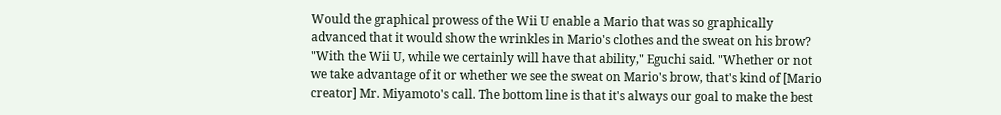Would the graphical prowess of the Wii U enable a Mario that was so graphically advanced that it would show the wrinkles in Mario's clothes and the sweat on his brow? "With the Wii U, while we certainly will have that ability," Eguchi said. "Whether or not we take advantage of it or whether we see the sweat on Mario's brow, that's kind of [Mario creator] Mr. Miyamoto's call. The bottom line is that it's always our goal to make the best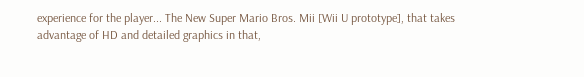experience for the player... The New Super Mario Bros. Mii [Wii U prototype], that takes advantage of HD and detailed graphics in that,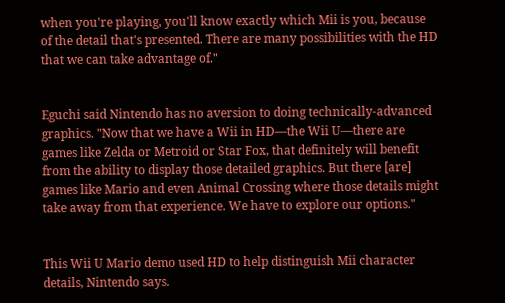when you're playing, you'll know exactly which Mii is you, because of the detail that's presented. There are many possibilities with the HD that we can take advantage of."


Eguchi said Nintendo has no aversion to doing technically-advanced graphics. "Now that we have a Wii in HD—the Wii U—there are games like Zelda or Metroid or Star Fox, that definitely will benefit from the ability to display those detailed graphics. But there [are] games like Mario and even Animal Crossing where those details might take away from that experience. We have to explore our options."


This Wii U Mario demo used HD to help distinguish Mii character details, Nintendo says.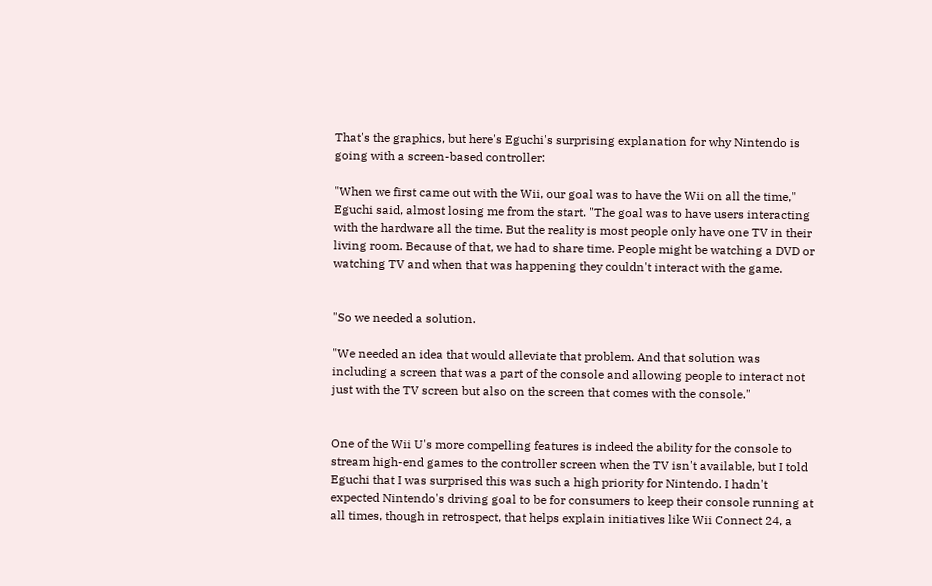That's the graphics, but here's Eguchi's surprising explanation for why Nintendo is going with a screen-based controller:

"When we first came out with the Wii, our goal was to have the Wii on all the time," Eguchi said, almost losing me from the start. "The goal was to have users interacting with the hardware all the time. But the reality is most people only have one TV in their living room. Because of that, we had to share time. People might be watching a DVD or watching TV and when that was happening they couldn't interact with the game.


"So we needed a solution.

"We needed an idea that would alleviate that problem. And that solution was including a screen that was a part of the console and allowing people to interact not just with the TV screen but also on the screen that comes with the console."


One of the Wii U's more compelling features is indeed the ability for the console to stream high-end games to the controller screen when the TV isn't available, but I told Eguchi that I was surprised this was such a high priority for Nintendo. I hadn't expected Nintendo's driving goal to be for consumers to keep their console running at all times, though in retrospect, that helps explain initiatives like Wii Connect 24, a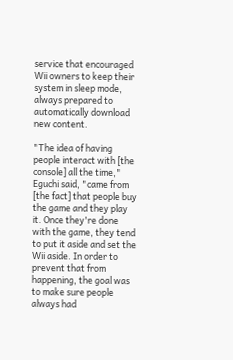service that encouraged Wii owners to keep their system in sleep mode, always prepared to automatically download new content.

"The idea of having people interact with [the console] all the time," Eguchi said, "came from [the fact] that people buy the game and they play it. Once they're done with the game, they tend to put it aside and set the Wii aside. In order to prevent that from happening, the goal was to make sure people always had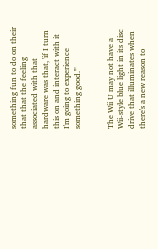something fun to do on their that that the feeling associated with that hardware was that, 'if I turn this on and interact with it I'm going to experience something good.'"


The Wii U may not have a Wii-style blue light in its disc drive that illuminates when there's a new reason to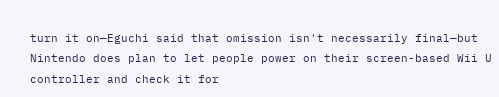turn it on—Eguchi said that omission isn't necessarily final—but Nintendo does plan to let people power on their screen-based Wii U controller and check it for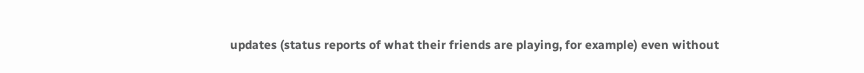updates (status reports of what their friends are playing, for example) even without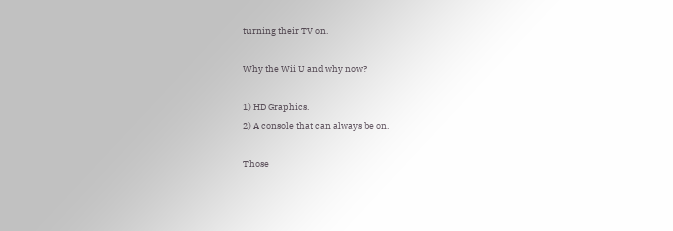turning their TV on.

Why the Wii U and why now?

1) HD Graphics.
2) A console that can always be on.

Those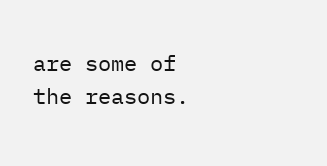are some of the reasons.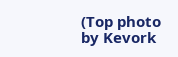(Top photo by Kevork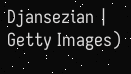Djansezian | Getty Images)